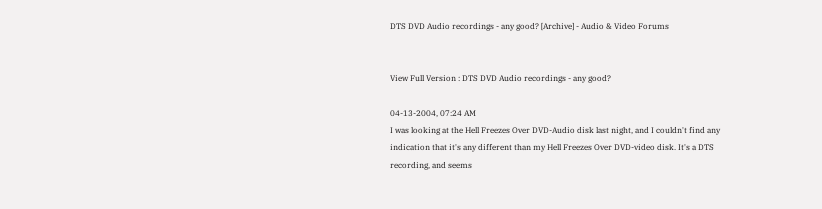DTS DVD Audio recordings - any good? [Archive] - Audio & Video Forums


View Full Version : DTS DVD Audio recordings - any good?

04-13-2004, 07:24 AM
I was looking at the Hell Freezes Over DVD-Audio disk last night, and I couldn't find any indication that it's any different than my Hell Freezes Over DVD-video disk. It's a DTS recording, and seems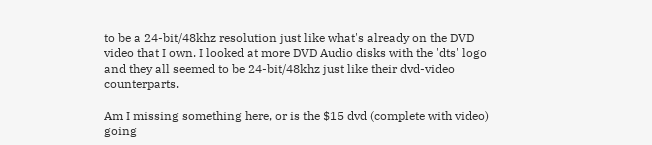to be a 24-bit/48khz resolution just like what's already on the DVD video that I own. I looked at more DVD Audio disks with the 'dts' logo and they all seemed to be 24-bit/48khz just like their dvd-video counterparts.

Am I missing something here, or is the $15 dvd (complete with video) going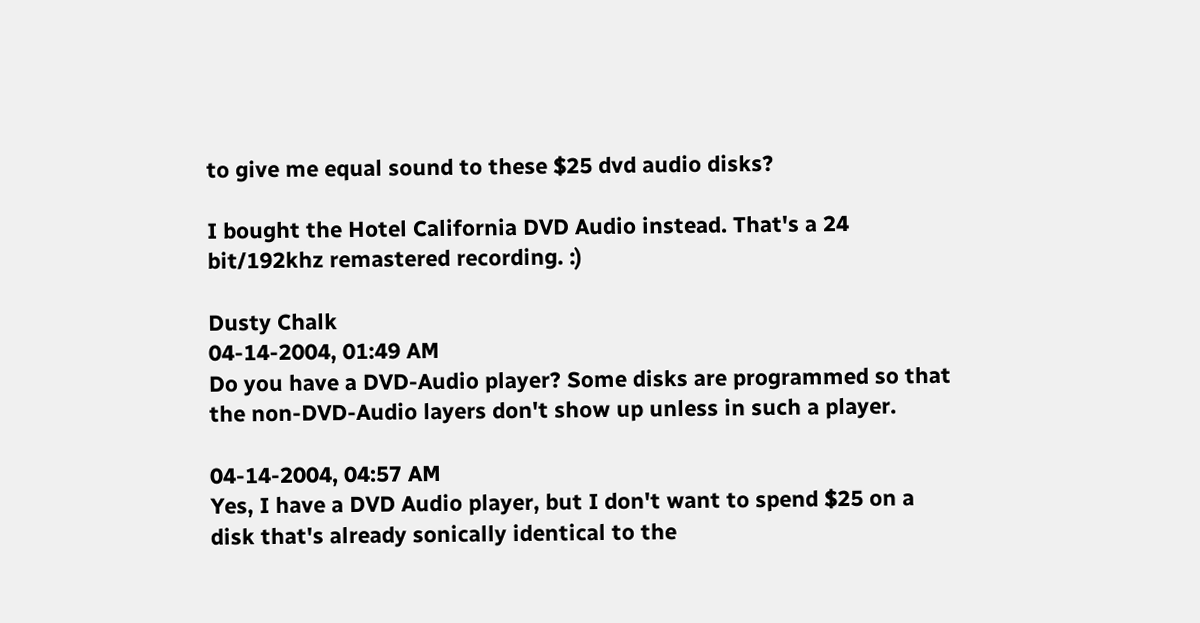to give me equal sound to these $25 dvd audio disks?

I bought the Hotel California DVD Audio instead. That's a 24 bit/192khz remastered recording. :)

Dusty Chalk
04-14-2004, 01:49 AM
Do you have a DVD-Audio player? Some disks are programmed so that the non-DVD-Audio layers don't show up unless in such a player.

04-14-2004, 04:57 AM
Yes, I have a DVD Audio player, but I don't want to spend $25 on a disk that's already sonically identical to the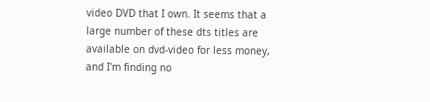video DVD that I own. It seems that a large number of these dts titles are available on dvd-video for less money, and I'm finding no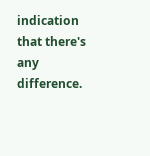indication that there's any difference.